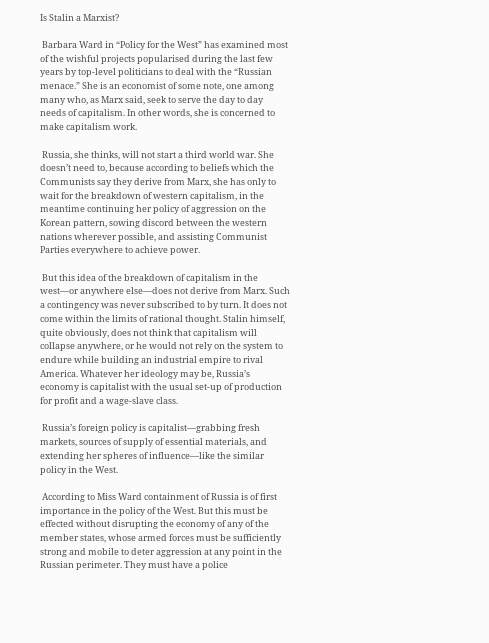Is Stalin a Marxist?

 Barbara Ward in “Policy for the West” has examined most of the wishful projects popularised during the last few years by top-level politicians to deal with the “Russian menace.” She is an economist of some note, one among many who, as Marx said, seek to serve the day to day needs of capitalism. In other words, she is concerned to make capitalism work.

 Russia, she thinks, will not start a third world war. She doesn’t need to, because according to beliefs which the Communists say they derive from Marx, she has only to wait for the breakdown of western capitalism, in the meantime continuing her policy of aggression on the Korean pattern, sowing discord between the western nations wherever possible, and assisting Communist Parties everywhere to achieve power.

 But this idea of the breakdown of capitalism in the west—or anywhere else—does not derive from Marx. Such a contingency was never subscribed to by turn. It does not come within the limits of rational thought. Stalin himself, quite obviously, does not think that capitalism will collapse anywhere, or he would not rely on the system to endure while building an industrial empire to rival America. Whatever her ideology may be, Russia’s economy is capitalist with the usual set-up of production for profit and a wage-slave class.

 Russia’s foreign policy is capitalist—grabbing fresh markets, sources of supply of essential materials, and extending her spheres of influence—like the similar policy in the West.

 According to Miss Ward containment of Russia is of first importance in the policy of the West. But this must be effected without disrupting the economy of any of the member states, whose armed forces must be sufficiently strong and mobile to deter aggression at any point in the Russian perimeter. They must have a police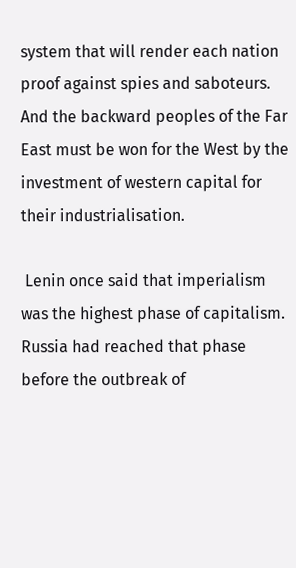system that will render each nation proof against spies and saboteurs. And the backward peoples of the Far East must be won for the West by the investment of western capital for their industrialisation.

 Lenin once said that imperialism was the highest phase of capitalism. Russia had reached that phase before the outbreak of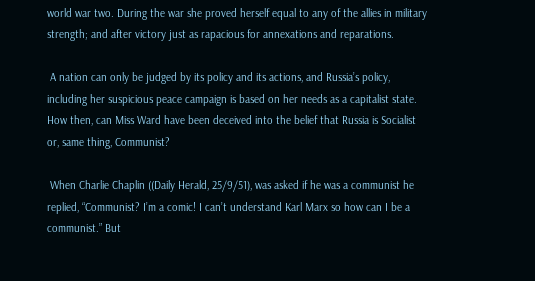world war two. During the war she proved herself equal to any of the allies in military strength; and after victory just as rapacious for annexations and reparations.

 A nation can only be judged by its policy and its actions, and Russia’s policy, including her suspicious peace campaign is based on her needs as a capitalist state. How then, can Miss Ward have been deceived into the belief that Russia is Socialist or, same thing, Communist?

 When Charlie Chaplin ((Daily Herald, 25/9/51), was asked if he was a communist he replied, “Communist? I’m a comic! I can’t understand Karl Marx so how can I be a communist.” But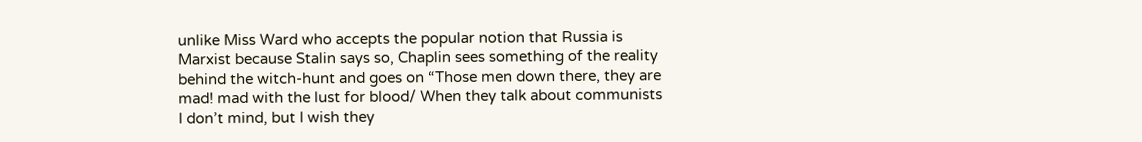unlike Miss Ward who accepts the popular notion that Russia is Marxist because Stalin says so, Chaplin sees something of the reality behind the witch-hunt and goes on “Those men down there, they are mad! mad with the lust for blood/ When they talk about communists I don’t mind, but I wish they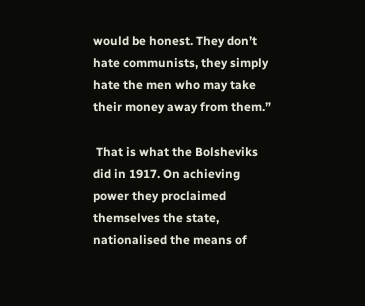would be honest. They don’t hate communists, they simply hate the men who may take their money away from them.”

 That is what the Bolsheviks did in 1917. On achieving power they proclaimed themselves the state, nationalised the means of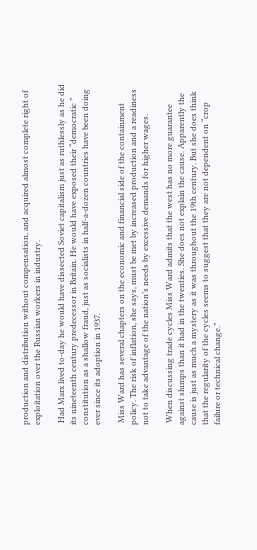production and distribution without compensation, and acquired almost complete right of exploitation over the Russian workers in industry.

 Had Marx lived to-day he would have dissected Soviet capitalism just as ruthlessly as he did its nineteenth century predecessor in Britain. He would have exposed their “democratic ” constitution as a shallow fraud, just as socialists in half-a-dozen countries have been doing ever since its adoption in 1937.

 Miss Ward has several chapters on the economic and financial side of the containment policy. The risk of inflation, she says, must be met by increased production and a readiness not to take advantage of the nation’s needs by excessive demands for higher wages.

 When discussing trade cycles Miss Ward admits that the west has no more guarantee against slumps than it had in the twenties. She does not explain the cause. Apparently the cause is just as much a mystery as it was throughout the 19th century. But she does think that the regularity of the cycles seems to suggest that they are not dependent on “crop failure or technical change.”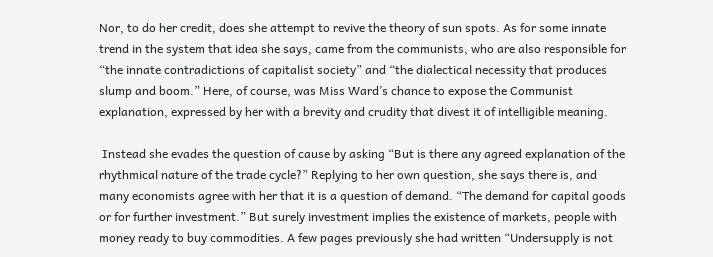Nor, to do her credit, does she attempt to revive the theory of sun spots. As for some innate trend in the system that idea she says, came from the communists, who are also responsible for “the innate contradictions of capitalist society” and “the dialectical necessity that produces slump and boom.” Here, of course, was Miss Ward’s chance to expose the Communist explanation, expressed by her with a brevity and crudity that divest it of intelligible meaning.

 Instead she evades the question of cause by asking “But is there any agreed explanation of the rhythmical nature of the trade cycle?” Replying to her own question, she says there is, and many economists agree with her that it is a question of demand. “The demand for capital goods or for further investment.” But surely investment implies the existence of markets, people with money ready to buy commodities. A few pages previously she had written “Undersupply is not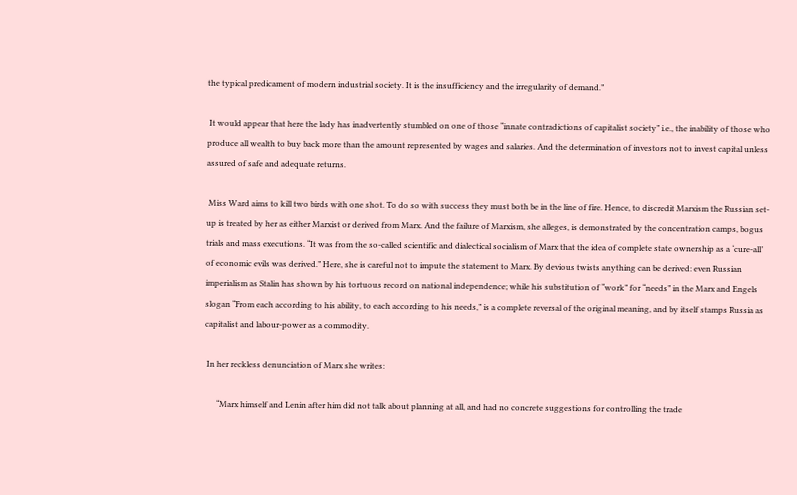the typical predicament of modern industrial society. It is the insufficiency and the irregularity of demand.”

 It would appear that here the lady has inadvertently stumbled on one of those “innate contradictions of capitalist society” i.e., the inability of those who produce all wealth to buy back more than the amount represented by wages and salaries. And the determination of investors not to invest capital unless assured of safe and adequate returns.

 Miss Ward aims to kill two birds with one shot. To do so with success they must both be in the line of fire. Hence, to discredit Marxism the Russian set-up is treated by her as either Marxist or derived from Marx. And the failure of Marxism, she alleges, is demonstrated by the concentration camps, bogus trials and mass executions. “It was from the so-called scientific and dialectical socialism of Marx that the idea of complete state ownership as a ‘cure-all’ of economic evils was derived.” Here, she is careful not to impute the statement to Marx. By devious twists anything can be derived: even Russian imperialism as Stalin has shown by his tortuous record on national independence; while his substitution of “work” for “needs” in the Marx and Engels slogan “From each according to his ability, to each according to his needs,” is a complete reversal of the original meaning, and by itself stamps Russia as capitalist and labour-power as a commodity.

 In her reckless denunciation of Marx she writes:

      “Marx himself and Lenin after him did not talk about planning at all, and had no concrete suggestions for controlling the trade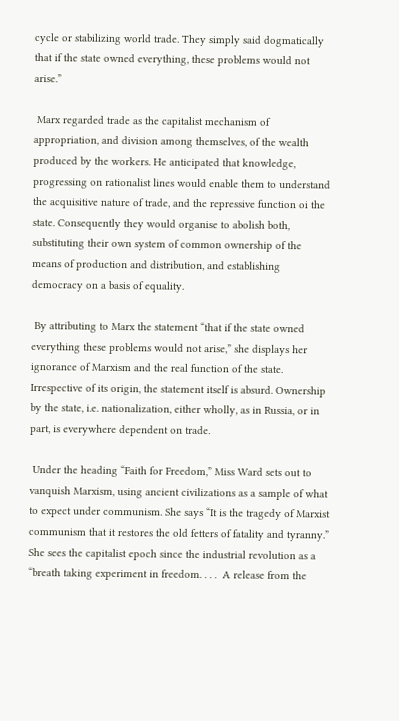cycle or stabilizing world trade. They simply said dogmatically that if the state owned everything, these problems would not arise.”

 Marx regarded trade as the capitalist mechanism of appropriation, and division among themselves, of the wealth produced by the workers. He anticipated that knowledge, progressing on rationalist lines would enable them to understand the acquisitive nature of trade, and the repressive function oi the state. Consequently they would organise to abolish both, substituting their own system of common ownership of the means of production and distribution, and establishing democracy on a basis of equality.

 By attributing to Marx the statement “that if the state owned everything these problems would not arise,” she displays her ignorance of Marxism and the real function of the state. Irrespective of its origin, the statement itself is absurd. Ownership by the state, i.e. nationalization, either wholly, as in Russia, or in part, is everywhere dependent on trade.

 Under the heading “Faith for Freedom,” Miss Ward sets out to vanquish Marxism, using ancient civilizations as a sample of what to expect under communism. She says “It is the tragedy of Marxist communism that it restores the old fetters of fatality and tyranny.” She sees the capitalist epoch since the industrial revolution as a “breath taking experiment in freedom. . . .  A release from the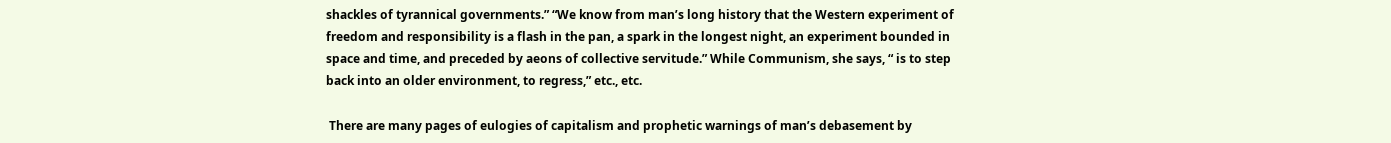shackles of tyrannical governments.” “We know from man’s long history that the Western experiment of freedom and responsibility is a flash in the pan, a spark in the longest night, an experiment bounded in space and time, and preceded by aeons of collective servitude.” While Communism, she says, “ is to step back into an older environment, to regress,” etc., etc.

 There are many pages of eulogies of capitalism and prophetic warnings of man’s debasement by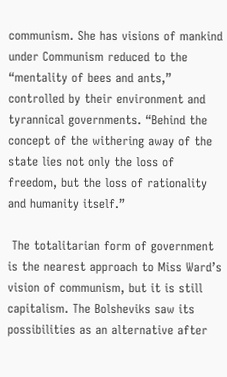communism. She has visions of mankind under Communism reduced to the “mentality of bees and ants,” controlled by their environment and tyrannical governments. “Behind the concept of the withering away of the state lies not only the loss of freedom, but the loss of rationality and humanity itself.”

 The totalitarian form of government is the nearest approach to Miss Ward’s vision of communism, but it is still capitalism. The Bolsheviks saw its possibilities as an alternative after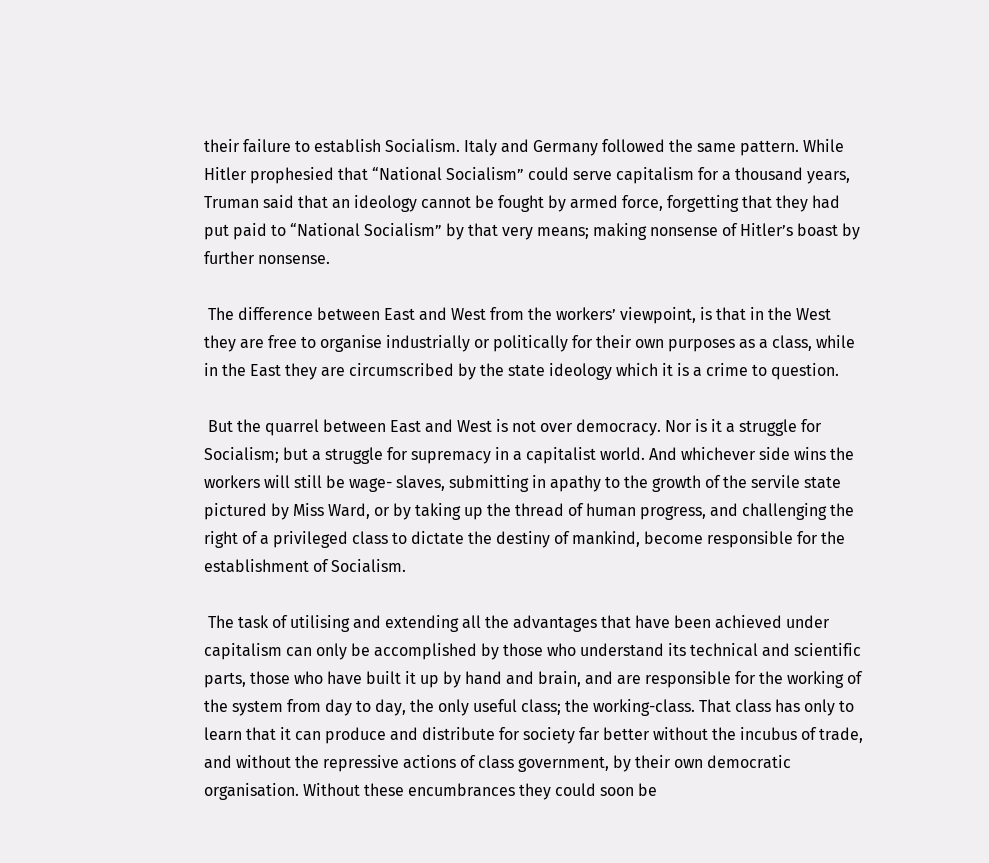their failure to establish Socialism. Italy and Germany followed the same pattern. While Hitler prophesied that “National Socialism” could serve capitalism for a thousand years, Truman said that an ideology cannot be fought by armed force, forgetting that they had put paid to “National Socialism” by that very means; making nonsense of Hitler’s boast by further nonsense.

 The difference between East and West from the workers’ viewpoint, is that in the West they are free to organise industrially or politically for their own purposes as a class, while in the East they are circumscribed by the state ideology which it is a crime to question.

 But the quarrel between East and West is not over democracy. Nor is it a struggle for Socialism; but a struggle for supremacy in a capitalist world. And whichever side wins the workers will still be wage- slaves, submitting in apathy to the growth of the servile state pictured by Miss Ward, or by taking up the thread of human progress, and challenging the right of a privileged class to dictate the destiny of mankind, become responsible for the establishment of Socialism.

 The task of utilising and extending all the advantages that have been achieved under capitalism can only be accomplished by those who understand its technical and scientific parts, those who have built it up by hand and brain, and are responsible for the working of the system from day to day, the only useful class; the working-class. That class has only to learn that it can produce and distribute for society far better without the incubus of trade, and without the repressive actions of class government, by their own democratic organisation. Without these encumbrances they could soon be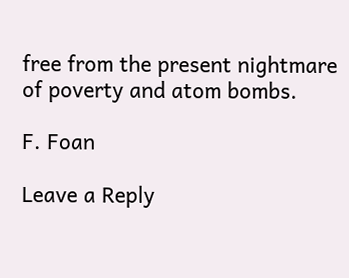free from the present nightmare of poverty and atom bombs.

F. Foan

Leave a Reply